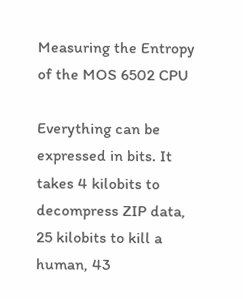Measuring the Entropy of the MOS 6502 CPU

Everything can be expressed in bits. It takes 4 kilobits to decompress ZIP data, 25 kilobits to kill a human, 43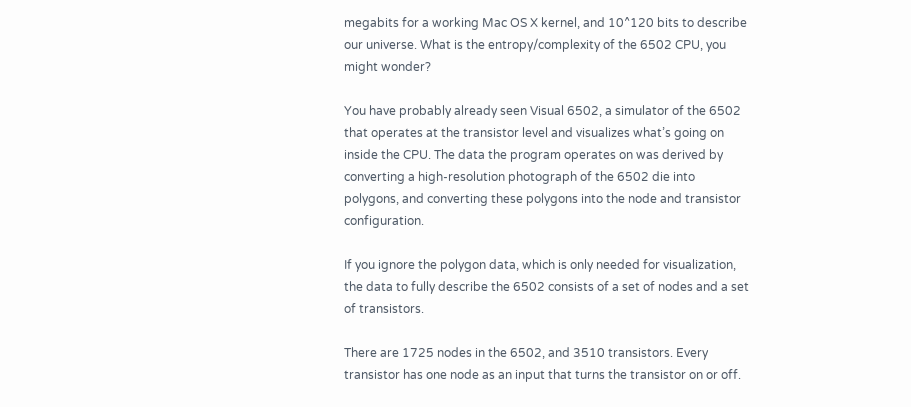megabits for a working Mac OS X kernel, and 10^120 bits to describe our universe. What is the entropy/complexity of the 6502 CPU, you might wonder?

You have probably already seen Visual 6502, a simulator of the 6502 that operates at the transistor level and visualizes what’s going on inside the CPU. The data the program operates on was derived by converting a high-resolution photograph of the 6502 die into polygons, and converting these polygons into the node and transistor configuration.

If you ignore the polygon data, which is only needed for visualization, the data to fully describe the 6502 consists of a set of nodes and a set of transistors.

There are 1725 nodes in the 6502, and 3510 transistors. Every transistor has one node as an input that turns the transistor on or off.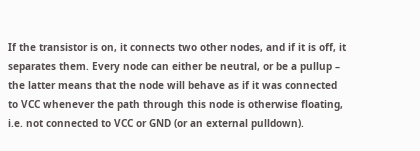If the transistor is on, it connects two other nodes, and if it is off, it separates them. Every node can either be neutral, or be a pullup – the latter means that the node will behave as if it was connected to VCC whenever the path through this node is otherwise floating, i.e. not connected to VCC or GND (or an external pulldown).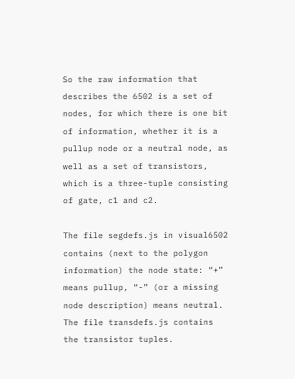So the raw information that describes the 6502 is a set of nodes, for which there is one bit of information, whether it is a pullup node or a neutral node, as well as a set of transistors, which is a three-tuple consisting of gate, c1 and c2.

The file segdefs.js in visual6502 contains (next to the polygon information) the node state: “+” means pullup, “-” (or a missing node description) means neutral. The file transdefs.js contains the transistor tuples.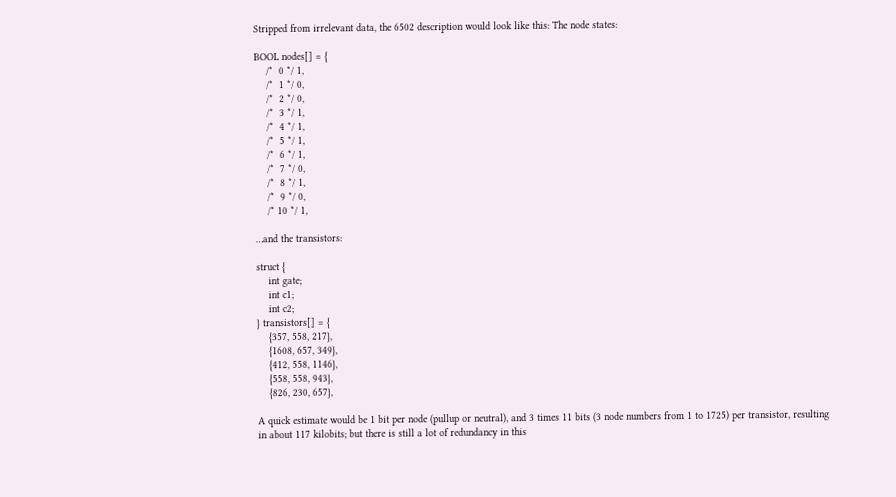Stripped from irrelevant data, the 6502 description would look like this: The node states:

BOOL nodes[] = {
    /*  0 */ 1,
    /*  1 */ 0,
    /*  2 */ 0,
    /*  3 */ 1,
    /*  4 */ 1,
    /*  5 */ 1,
    /*  6 */ 1,
    /*  7 */ 0,
    /*  8 */ 1,
    /*  9 */ 0,
    /* 10 */ 1,

…and the transistors:

struct {
    int gate;
    int c1;
    int c2;
} transistors[] = {
    {357, 558, 217},
    {1608, 657, 349},
    {412, 558, 1146},
    {558, 558, 943},
    {826, 230, 657},

A quick estimate would be 1 bit per node (pullup or neutral), and 3 times 11 bits (3 node numbers from 1 to 1725) per transistor, resulting in about 117 kilobits; but there is still a lot of redundancy in this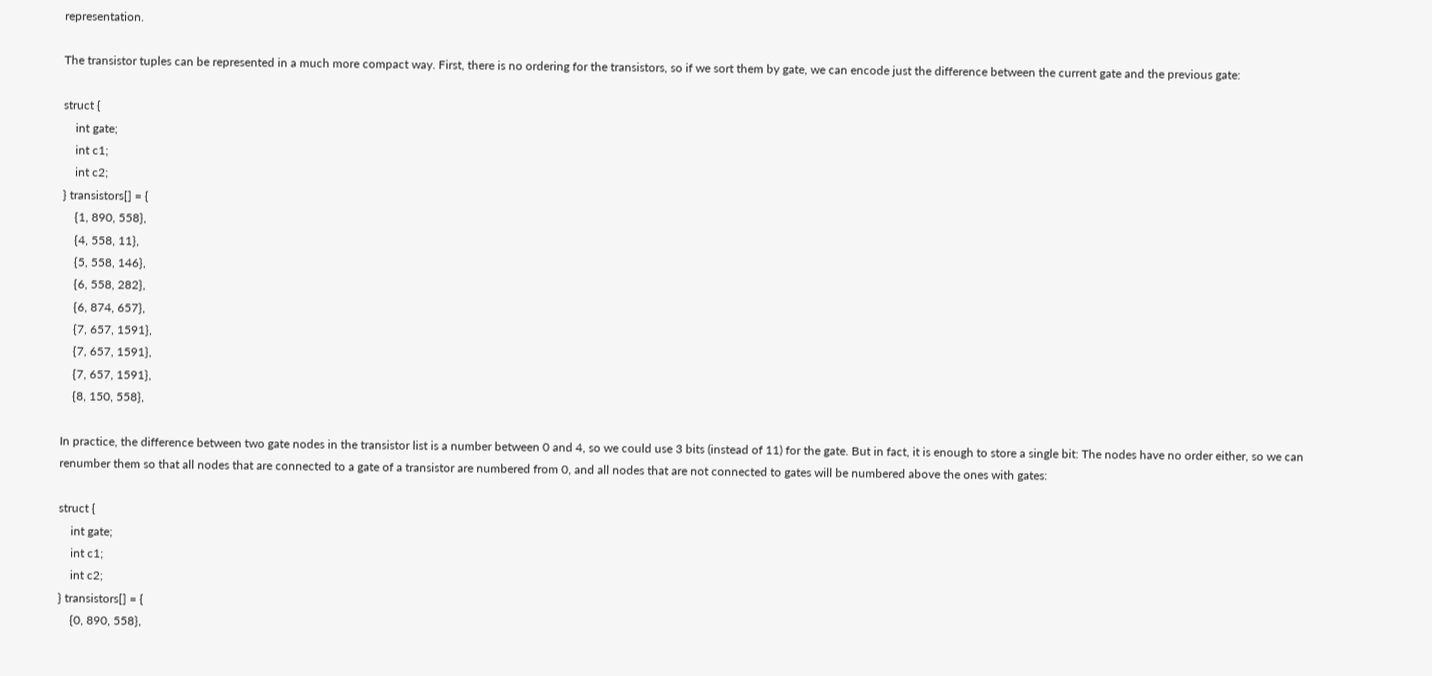representation.

The transistor tuples can be represented in a much more compact way. First, there is no ordering for the transistors, so if we sort them by gate, we can encode just the difference between the current gate and the previous gate:

struct {
    int gate;
    int c1;
    int c2;
} transistors[] = {
    {1, 890, 558},
    {4, 558, 11},
    {5, 558, 146},
    {6, 558, 282},
    {6, 874, 657},
    {7, 657, 1591},
    {7, 657, 1591},
    {7, 657, 1591},
    {8, 150, 558},

In practice, the difference between two gate nodes in the transistor list is a number between 0 and 4, so we could use 3 bits (instead of 11) for the gate. But in fact, it is enough to store a single bit: The nodes have no order either, so we can renumber them so that all nodes that are connected to a gate of a transistor are numbered from 0, and all nodes that are not connected to gates will be numbered above the ones with gates:

struct {
    int gate;
    int c1;
    int c2;
} transistors[] = {
    {0, 890, 558},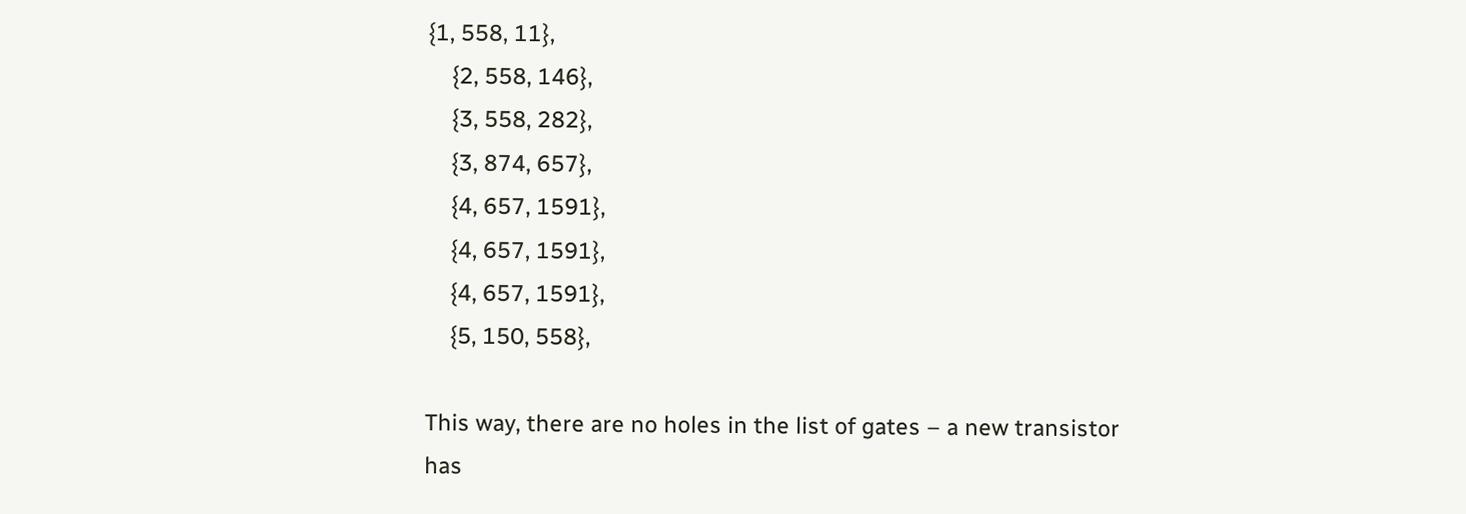{1, 558, 11},
    {2, 558, 146},
    {3, 558, 282},
    {3, 874, 657},
    {4, 657, 1591},
    {4, 657, 1591},
    {4, 657, 1591},
    {5, 150, 558},

This way, there are no holes in the list of gates – a new transistor has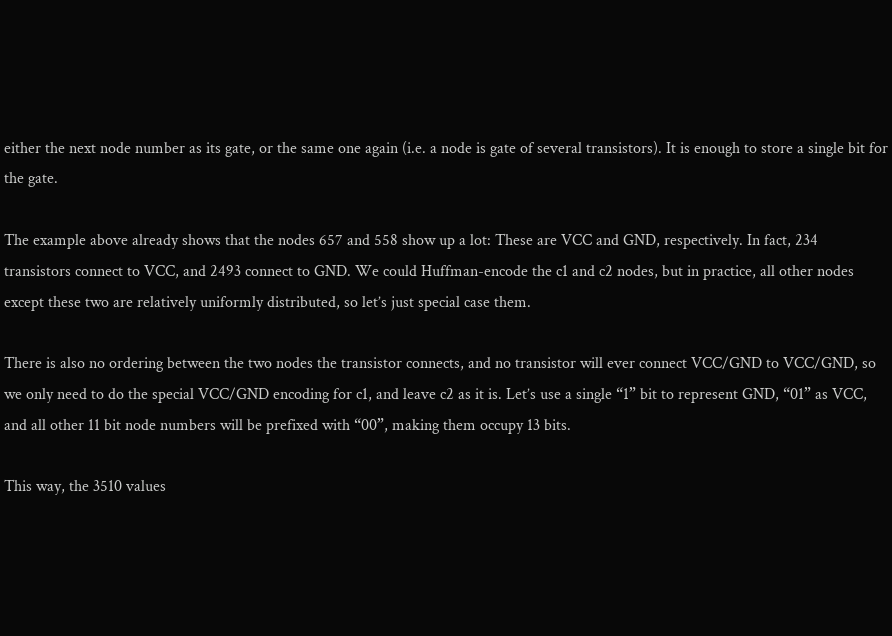either the next node number as its gate, or the same one again (i.e. a node is gate of several transistors). It is enough to store a single bit for the gate.

The example above already shows that the nodes 657 and 558 show up a lot: These are VCC and GND, respectively. In fact, 234 transistors connect to VCC, and 2493 connect to GND. We could Huffman-encode the c1 and c2 nodes, but in practice, all other nodes except these two are relatively uniformly distributed, so let’s just special case them.

There is also no ordering between the two nodes the transistor connects, and no transistor will ever connect VCC/GND to VCC/GND, so we only need to do the special VCC/GND encoding for c1, and leave c2 as it is. Let’s use a single “1” bit to represent GND, “01” as VCC, and all other 11 bit node numbers will be prefixed with “00”, making them occupy 13 bits.

This way, the 3510 values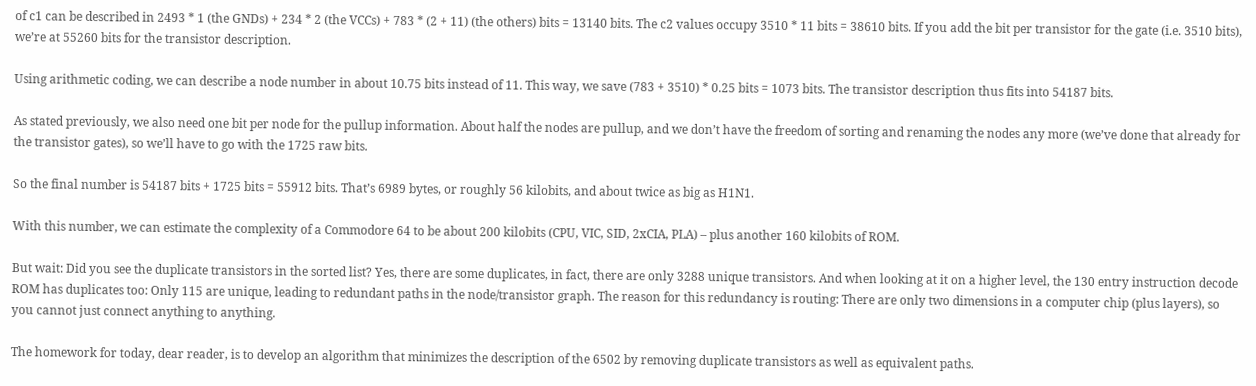of c1 can be described in 2493 * 1 (the GNDs) + 234 * 2 (the VCCs) + 783 * (2 + 11) (the others) bits = 13140 bits. The c2 values occupy 3510 * 11 bits = 38610 bits. If you add the bit per transistor for the gate (i.e. 3510 bits), we’re at 55260 bits for the transistor description.

Using arithmetic coding, we can describe a node number in about 10.75 bits instead of 11. This way, we save (783 + 3510) * 0.25 bits = 1073 bits. The transistor description thus fits into 54187 bits.

As stated previously, we also need one bit per node for the pullup information. About half the nodes are pullup, and we don’t have the freedom of sorting and renaming the nodes any more (we’ve done that already for the transistor gates), so we’ll have to go with the 1725 raw bits.

So the final number is 54187 bits + 1725 bits = 55912 bits. That’s 6989 bytes, or roughly 56 kilobits, and about twice as big as H1N1.

With this number, we can estimate the complexity of a Commodore 64 to be about 200 kilobits (CPU, VIC, SID, 2xCIA, PLA) – plus another 160 kilobits of ROM.

But wait: Did you see the duplicate transistors in the sorted list? Yes, there are some duplicates, in fact, there are only 3288 unique transistors. And when looking at it on a higher level, the 130 entry instruction decode ROM has duplicates too: Only 115 are unique, leading to redundant paths in the node/transistor graph. The reason for this redundancy is routing: There are only two dimensions in a computer chip (plus layers), so you cannot just connect anything to anything.

The homework for today, dear reader, is to develop an algorithm that minimizes the description of the 6502 by removing duplicate transistors as well as equivalent paths.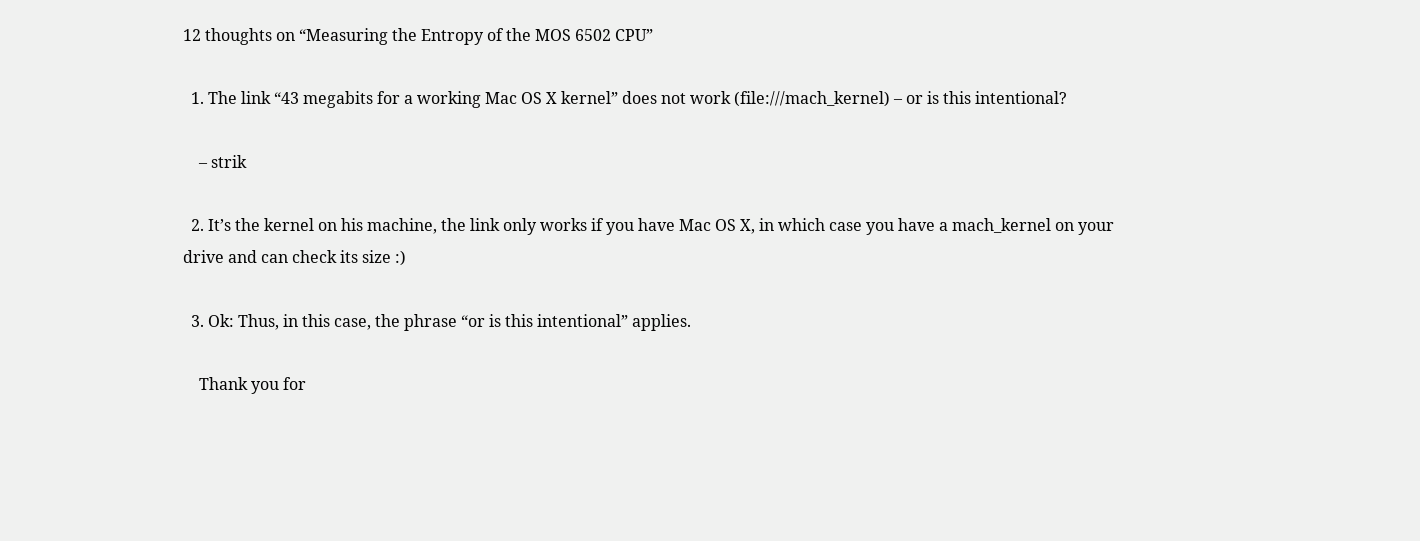12 thoughts on “Measuring the Entropy of the MOS 6502 CPU”

  1. The link “43 megabits for a working Mac OS X kernel” does not work (file:///mach_kernel) – or is this intentional?

    – strik

  2. It’s the kernel on his machine, the link only works if you have Mac OS X, in which case you have a mach_kernel on your drive and can check its size :)

  3. Ok: Thus, in this case, the phrase “or is this intentional” applies.

    Thank you for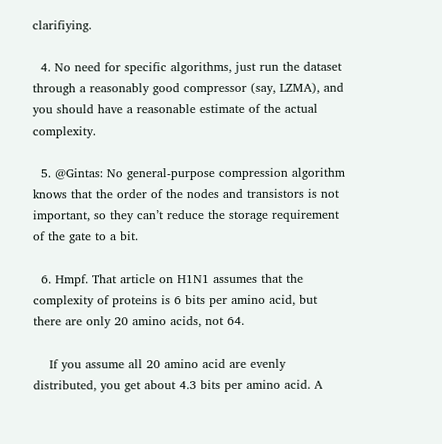clarifiying.

  4. No need for specific algorithms, just run the dataset through a reasonably good compressor (say, LZMA), and you should have a reasonable estimate of the actual complexity.

  5. @Gintas: No general-purpose compression algorithm knows that the order of the nodes and transistors is not important, so they can’t reduce the storage requirement of the gate to a bit.

  6. Hmpf. That article on H1N1 assumes that the complexity of proteins is 6 bits per amino acid, but there are only 20 amino acids, not 64.

    If you assume all 20 amino acid are evenly distributed, you get about 4.3 bits per amino acid. A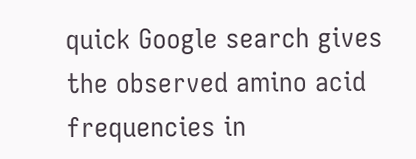quick Google search gives the observed amino acid frequencies in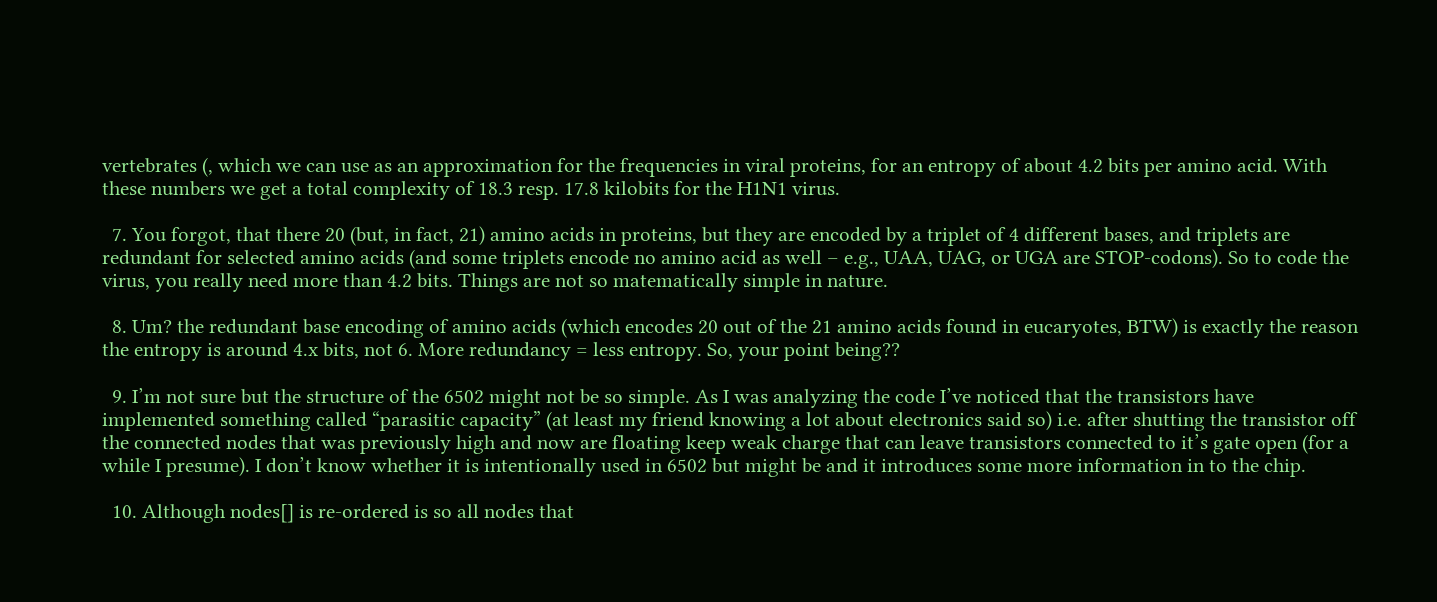vertebrates (, which we can use as an approximation for the frequencies in viral proteins, for an entropy of about 4.2 bits per amino acid. With these numbers we get a total complexity of 18.3 resp. 17.8 kilobits for the H1N1 virus.

  7. You forgot, that there 20 (but, in fact, 21) amino acids in proteins, but they are encoded by a triplet of 4 different bases, and triplets are redundant for selected amino acids (and some triplets encode no amino acid as well – e.g., UAA, UAG, or UGA are STOP-codons). So to code the virus, you really need more than 4.2 bits. Things are not so matematically simple in nature.

  8. Um? the redundant base encoding of amino acids (which encodes 20 out of the 21 amino acids found in eucaryotes, BTW) is exactly the reason the entropy is around 4.x bits, not 6. More redundancy = less entropy. So, your point being??

  9. I’m not sure but the structure of the 6502 might not be so simple. As I was analyzing the code I’ve noticed that the transistors have implemented something called “parasitic capacity” (at least my friend knowing a lot about electronics said so) i.e. after shutting the transistor off the connected nodes that was previously high and now are floating keep weak charge that can leave transistors connected to it’s gate open (for a while I presume). I don’t know whether it is intentionally used in 6502 but might be and it introduces some more information in to the chip.

  10. Although nodes[] is re-ordered is so all nodes that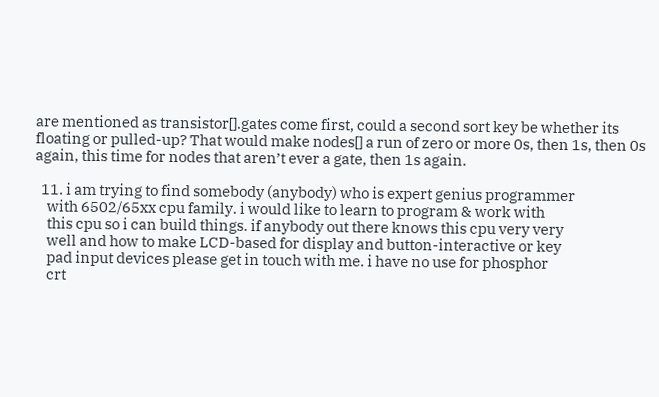are mentioned as transistor[].gates come first, could a second sort key be whether its floating or pulled-up? That would make nodes[] a run of zero or more 0s, then 1s, then 0s again, this time for nodes that aren’t ever a gate, then 1s again.

  11. i am trying to find somebody (anybody) who is expert genius programmer
    with 6502/65xx cpu family. i would like to learn to program & work with
    this cpu so i can build things. if anybody out there knows this cpu very very
    well and how to make LCD-based for display and button-interactive or key
    pad input devices please get in touch with me. i have no use for phosphor
    crt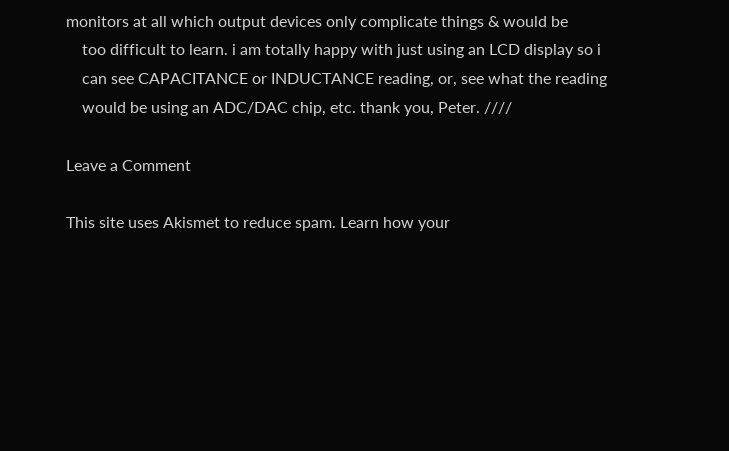monitors at all which output devices only complicate things & would be
    too difficult to learn. i am totally happy with just using an LCD display so i
    can see CAPACITANCE or INDUCTANCE reading, or, see what the reading
    would be using an ADC/DAC chip, etc. thank you, Peter. ////

Leave a Comment

This site uses Akismet to reduce spam. Learn how your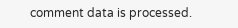comment data is processed.